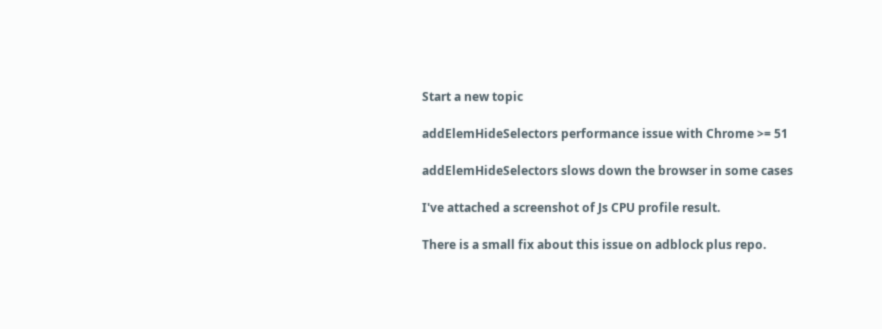Start a new topic

addElemHideSelectors performance issue with Chrome >= 51

addElemHideSelectors slows down the browser in some cases

I've attached a screenshot of Js CPU profile result.

There is a small fix about this issue on adblock plus repo.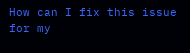How can I fix this issue for my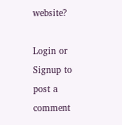website?

Login or Signup to post a comment